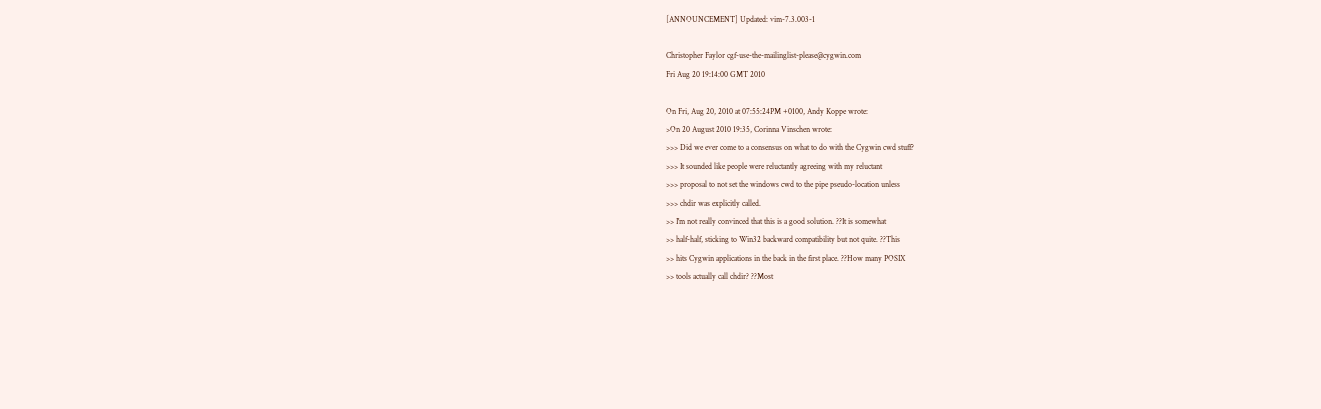[ANNOUNCEMENT] Updated: vim-7.3.003-1

Christopher Faylor cgf-use-the-mailinglist-please@cygwin.com
Fri Aug 20 19:14:00 GMT 2010

On Fri, Aug 20, 2010 at 07:55:24PM +0100, Andy Koppe wrote:
>On 20 August 2010 19:35, Corinna Vinschen wrote:
>>> Did we ever come to a consensus on what to do with the Cygwin cwd stuff?
>>> It sounded like people were reluctantly agreeing with my reluctant
>>> proposal to not set the windows cwd to the pipe pseudo-location unless
>>> chdir was explicitly called.
>> I'm not really convinced that this is a good solution. ??It is somewhat
>> half-half, sticking to Win32 backward compatibility but not quite. ??This
>> hits Cygwin applications in the back in the first place. ??How many POSIX
>> tools actually call chdir? ??Most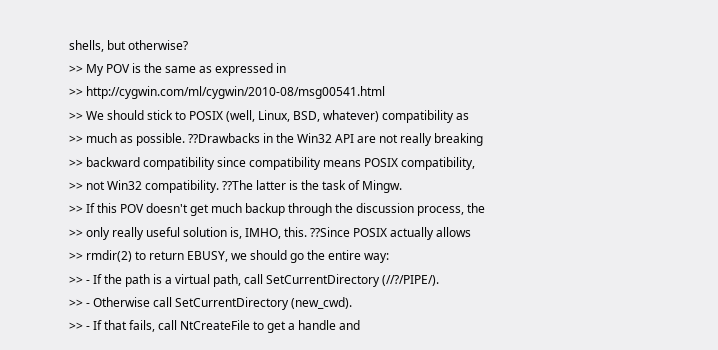shells, but otherwise?
>> My POV is the same as expressed in
>> http://cygwin.com/ml/cygwin/2010-08/msg00541.html
>> We should stick to POSIX (well, Linux, BSD, whatever) compatibility as
>> much as possible. ??Drawbacks in the Win32 API are not really breaking
>> backward compatibility since compatibility means POSIX compatibility,
>> not Win32 compatibility. ??The latter is the task of Mingw.
>> If this POV doesn't get much backup through the discussion process, the
>> only really useful solution is, IMHO, this. ??Since POSIX actually allows
>> rmdir(2) to return EBUSY, we should go the entire way:
>> - If the path is a virtual path, call SetCurrentDirectory (//?/PIPE/).
>> - Otherwise call SetCurrentDirectory (new_cwd).
>> - If that fails, call NtCreateFile to get a handle and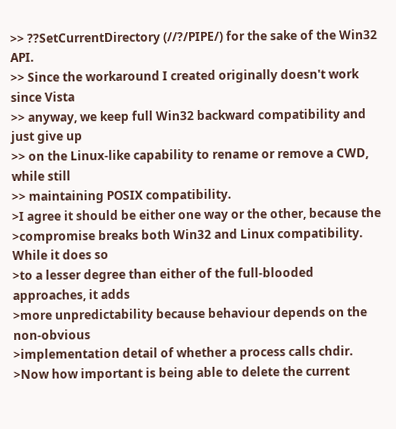>> ??SetCurrentDirectory (//?/PIPE/) for the sake of the Win32 API.
>> Since the workaround I created originally doesn't work since Vista
>> anyway, we keep full Win32 backward compatibility and just give up
>> on the Linux-like capability to rename or remove a CWD, while still
>> maintaining POSIX compatibility.
>I agree it should be either one way or the other, because the
>compromise breaks both Win32 and Linux compatibility. While it does so
>to a lesser degree than either of the full-blooded approaches, it adds
>more unpredictability because behaviour depends on the non-obvious
>implementation detail of whether a process calls chdir.
>Now how important is being able to delete the current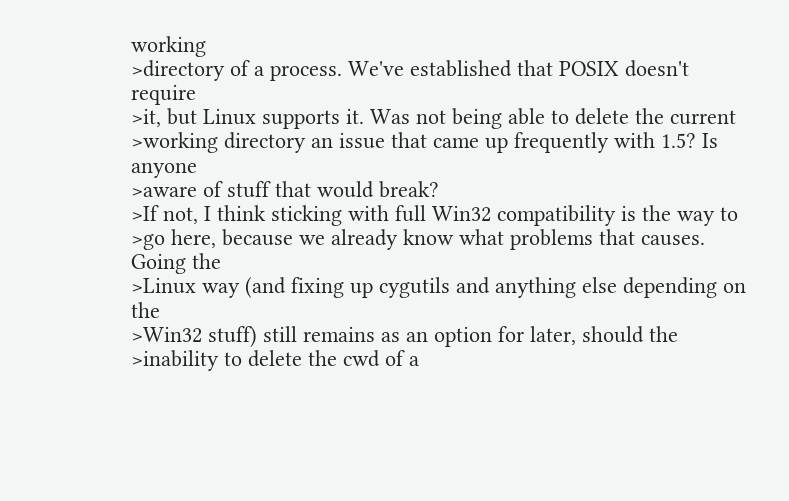working
>directory of a process. We've established that POSIX doesn't require
>it, but Linux supports it. Was not being able to delete the current
>working directory an issue that came up frequently with 1.5? Is anyone
>aware of stuff that would break?
>If not, I think sticking with full Win32 compatibility is the way to
>go here, because we already know what problems that causes. Going the
>Linux way (and fixing up cygutils and anything else depending on the
>Win32 stuff) still remains as an option for later, should the
>inability to delete the cwd of a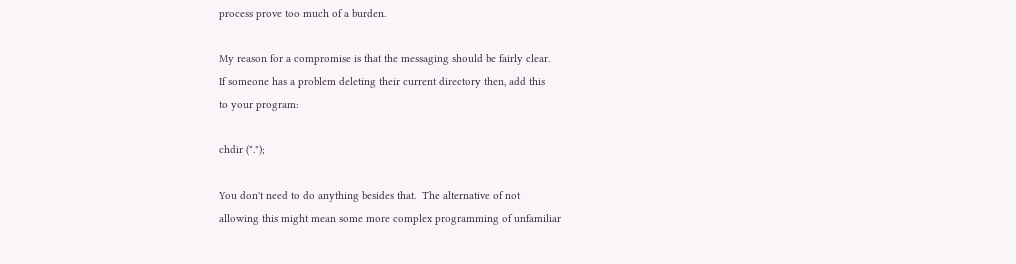process prove too much of a burden.

My reason for a compromise is that the messaging should be fairly clear.
If someone has a problem deleting their current directory then, add this
to your program:

chdir (".");

You don't need to do anything besides that.  The alternative of not
allowing this might mean some more complex programming of unfamiliar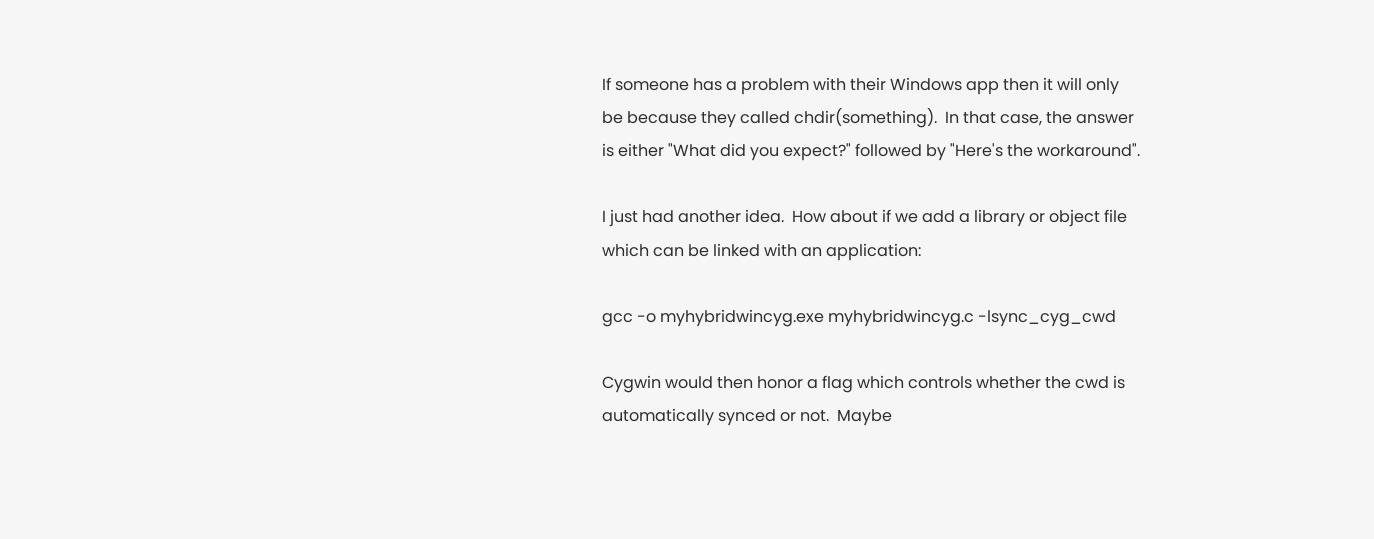If someone has a problem with their Windows app then it will only
be because they called chdir(something).  In that case, the answer
is either "What did you expect?" followed by "Here's the workaround".

I just had another idea.  How about if we add a library or object file
which can be linked with an application:

gcc -o myhybridwincyg.exe myhybridwincyg.c -lsync_cyg_cwd

Cygwin would then honor a flag which controls whether the cwd is
automatically synced or not.  Maybe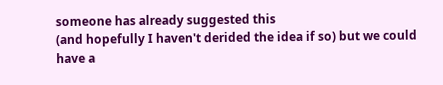someone has already suggested this
(and hopefully I haven't derided the idea if so) but we could have a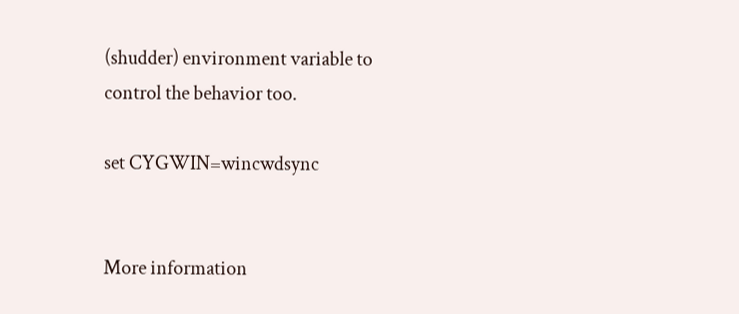(shudder) environment variable to control the behavior too.

set CYGWIN=wincwdsync


More information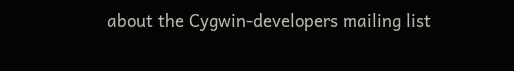about the Cygwin-developers mailing list